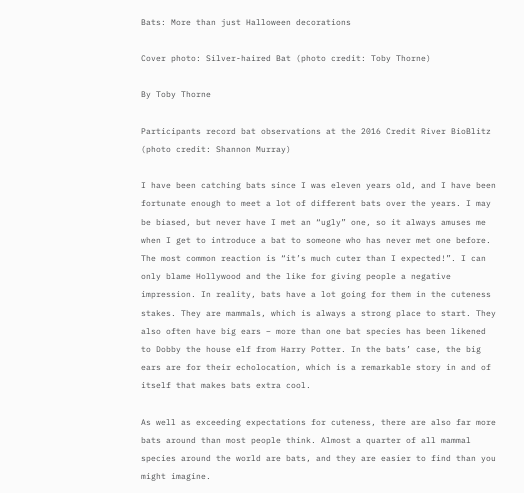Bats: More than just Halloween decorations

Cover photo: Silver-haired Bat (photo credit: Toby Thorne)

By Toby Thorne

Participants record bat observations at the 2016 Credit River BioBlitz (photo credit: Shannon Murray)

I have been catching bats since I was eleven years old, and I have been fortunate enough to meet a lot of different bats over the years. I may be biased, but never have I met an “ugly” one, so it always amuses me when I get to introduce a bat to someone who has never met one before. The most common reaction is “it’s much cuter than I expected!”. I can only blame Hollywood and the like for giving people a negative impression. In reality, bats have a lot going for them in the cuteness stakes. They are mammals, which is always a strong place to start. They also often have big ears – more than one bat species has been likened to Dobby the house elf from Harry Potter. In the bats’ case, the big ears are for their echolocation, which is a remarkable story in and of itself that makes bats extra cool.

As well as exceeding expectations for cuteness, there are also far more bats around than most people think. Almost a quarter of all mammal species around the world are bats, and they are easier to find than you might imagine.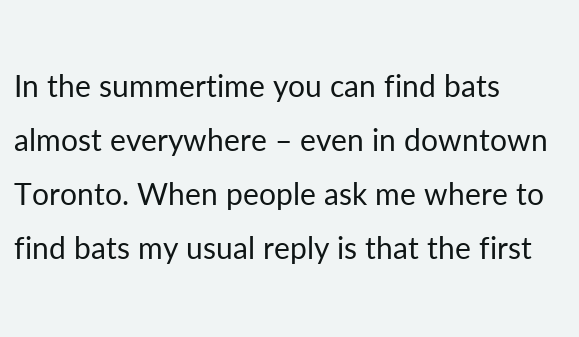In the summertime you can find bats almost everywhere – even in downtown Toronto. When people ask me where to find bats my usual reply is that the first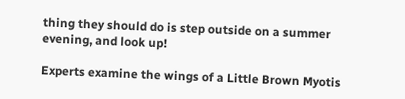thing they should do is step outside on a summer evening, and look up!

Experts examine the wings of a Little Brown Myotis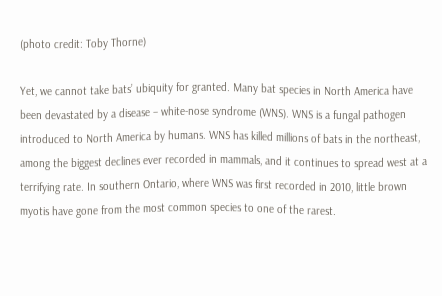(photo credit: Toby Thorne)

Yet, we cannot take bats’ ubiquity for granted. Many bat species in North America have been devastated by a disease – white-nose syndrome (WNS). WNS is a fungal pathogen introduced to North America by humans. WNS has killed millions of bats in the northeast, among the biggest declines ever recorded in mammals, and it continues to spread west at a terrifying rate. In southern Ontario, where WNS was first recorded in 2010, little brown myotis have gone from the most common species to one of the rarest.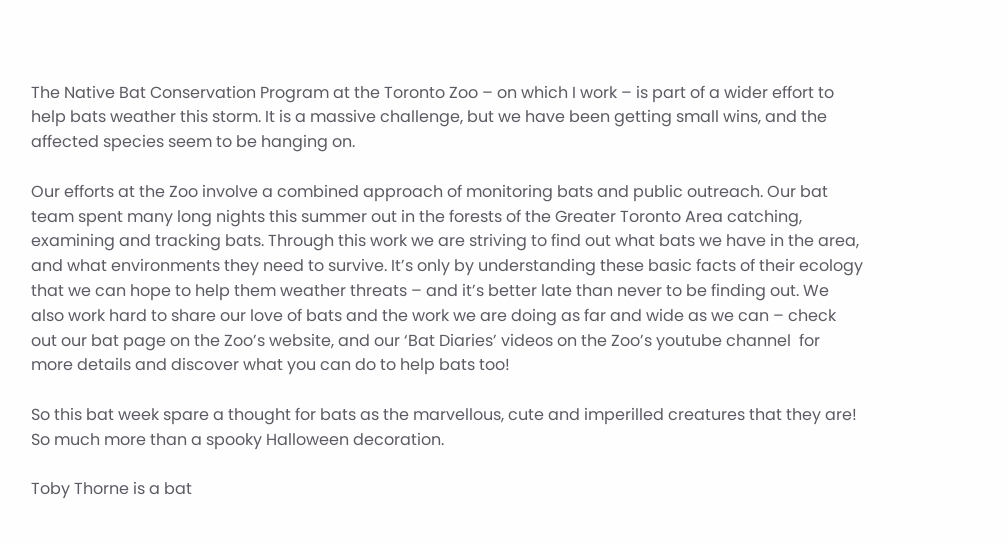The Native Bat Conservation Program at the Toronto Zoo – on which I work – is part of a wider effort to help bats weather this storm. It is a massive challenge, but we have been getting small wins, and the affected species seem to be hanging on.

Our efforts at the Zoo involve a combined approach of monitoring bats and public outreach. Our bat team spent many long nights this summer out in the forests of the Greater Toronto Area catching, examining and tracking bats. Through this work we are striving to find out what bats we have in the area, and what environments they need to survive. It’s only by understanding these basic facts of their ecology that we can hope to help them weather threats – and it’s better late than never to be finding out. We also work hard to share our love of bats and the work we are doing as far and wide as we can – check out our bat page on the Zoo’s website, and our ‘Bat Diaries’ videos on the Zoo’s youtube channel  for more details and discover what you can do to help bats too!

So this bat week spare a thought for bats as the marvellous, cute and imperilled creatures that they are! So much more than a spooky Halloween decoration.

Toby Thorne is a bat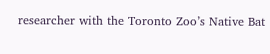researcher with the Toronto Zoo’s Native Bat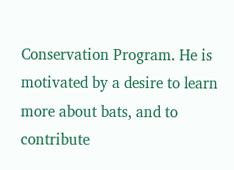Conservation Program. He is motivated by a desire to learn more about bats, and to contribute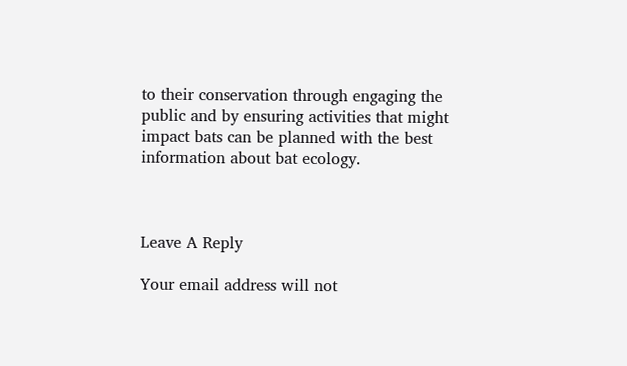to their conservation through engaging the public and by ensuring activities that might impact bats can be planned with the best information about bat ecology.



Leave A Reply

Your email address will not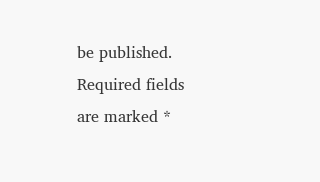be published. Required fields are marked *